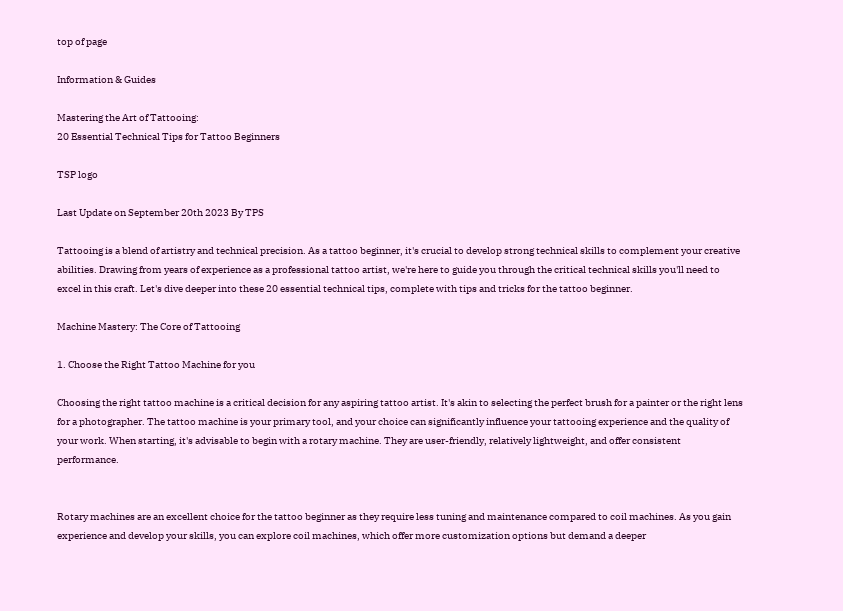top of page

Information & Guides

Mastering the Art of Tattooing:
20 Essential Technical Tips for Tattoo Beginners

TSP logo

Last Update on September 20th 2023 By TPS

Tattooing is a blend of artistry and technical precision. As a tattoo beginner, it's crucial to develop strong technical skills to complement your creative abilities. Drawing from years of experience as a professional tattoo artist, we're here to guide you through the critical technical skills you'll need to excel in this craft. Let's dive deeper into these 20 essential technical tips, complete with tips and tricks for the tattoo beginner.

Machine Mastery: The Core of Tattooing

1. Choose the Right Tattoo Machine for you

Choosing the right tattoo machine is a critical decision for any aspiring tattoo artist. It's akin to selecting the perfect brush for a painter or the right lens for a photographer. The tattoo machine is your primary tool, and your choice can significantly influence your tattooing experience and the quality of your work. When starting, it's advisable to begin with a rotary machine. They are user-friendly, relatively lightweight, and offer consistent performance.


Rotary machines are an excellent choice for the tattoo beginner as they require less tuning and maintenance compared to coil machines. As you gain experience and develop your skills, you can explore coil machines, which offer more customization options but demand a deeper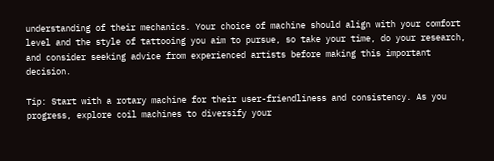understanding of their mechanics. Your choice of machine should align with your comfort level and the style of tattooing you aim to pursue, so take your time, do your research, and consider seeking advice from experienced artists before making this important decision.

Tip: Start with a rotary machine for their user-friendliness and consistency. As you progress, explore coil machines to diversify your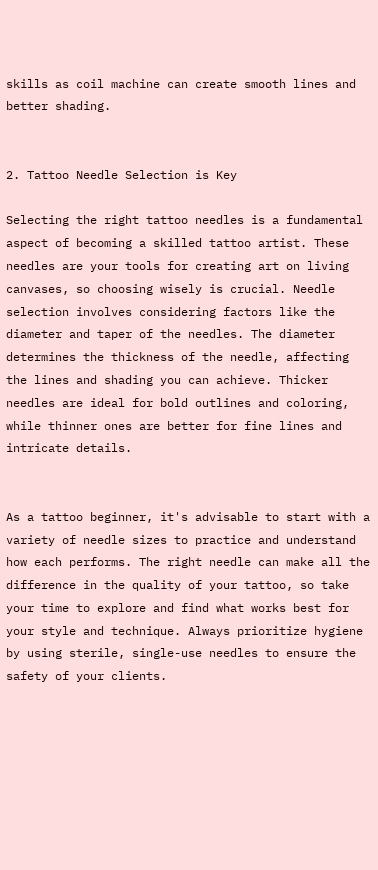skills as coil machine can create smooth lines and better shading.


2. Tattoo Needle Selection is Key

Selecting the right tattoo needles is a fundamental aspect of becoming a skilled tattoo artist. These needles are your tools for creating art on living canvases, so choosing wisely is crucial. Needle selection involves considering factors like the diameter and taper of the needles. The diameter determines the thickness of the needle, affecting the lines and shading you can achieve. Thicker needles are ideal for bold outlines and coloring, while thinner ones are better for fine lines and intricate details.


As a tattoo beginner, it's advisable to start with a variety of needle sizes to practice and understand how each performs. The right needle can make all the difference in the quality of your tattoo, so take your time to explore and find what works best for your style and technique. Always prioritize hygiene by using sterile, single-use needles to ensure the safety of your clients.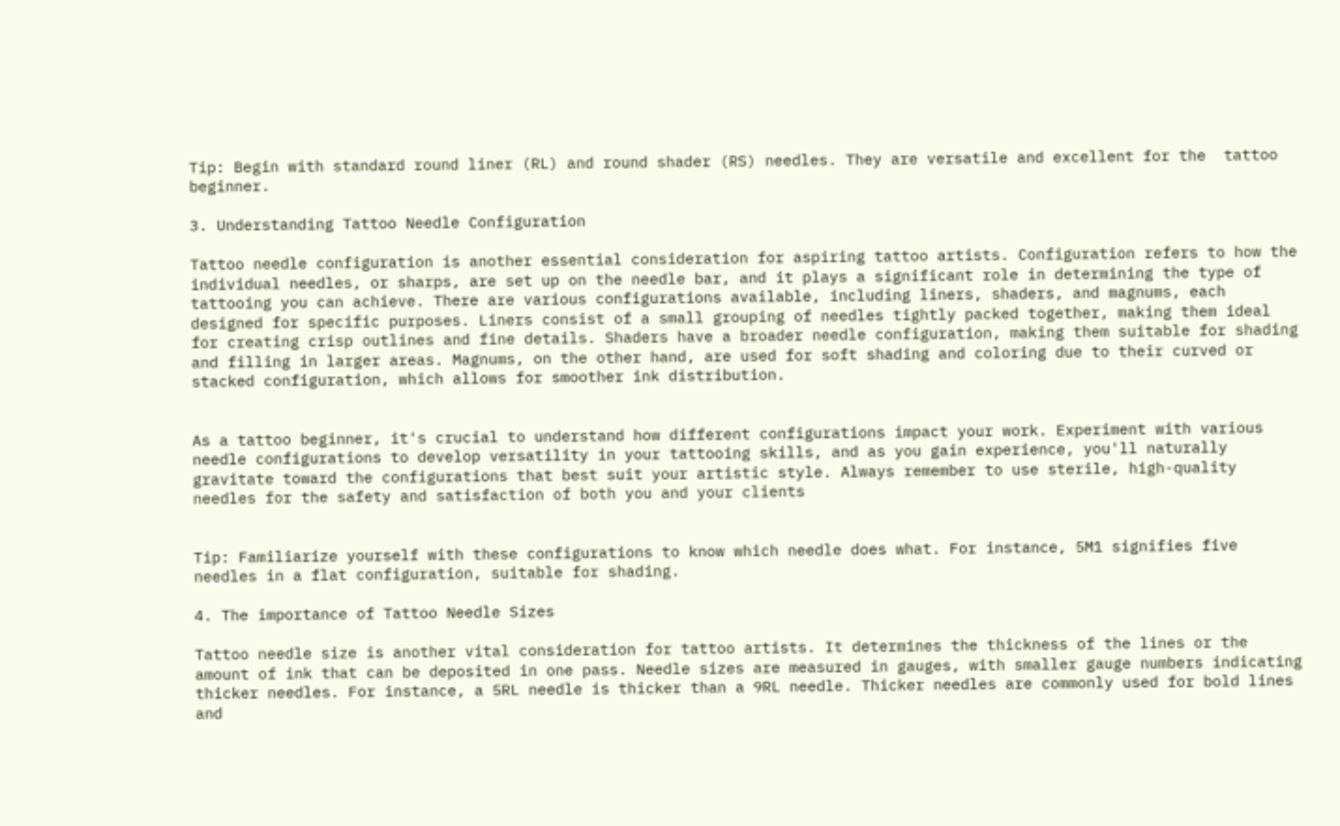Tip: Begin with standard round liner (RL) and round shader (RS) needles. They are versatile and excellent for the  tattoo beginner.

3. Understanding Tattoo Needle Configuration

Tattoo needle configuration is another essential consideration for aspiring tattoo artists. Configuration refers to how the individual needles, or sharps, are set up on the needle bar, and it plays a significant role in determining the type of tattooing you can achieve. There are various configurations available, including liners, shaders, and magnums, each designed for specific purposes. Liners consist of a small grouping of needles tightly packed together, making them ideal for creating crisp outlines and fine details. Shaders have a broader needle configuration, making them suitable for shading and filling in larger areas. Magnums, on the other hand, are used for soft shading and coloring due to their curved or stacked configuration, which allows for smoother ink distribution.


As a tattoo beginner, it's crucial to understand how different configurations impact your work. Experiment with various needle configurations to develop versatility in your tattooing skills, and as you gain experience, you'll naturally gravitate toward the configurations that best suit your artistic style. Always remember to use sterile, high-quality needles for the safety and satisfaction of both you and your clients


Tip: Familiarize yourself with these configurations to know which needle does what. For instance, 5M1 signifies five needles in a flat configuration, suitable for shading.

4. The importance of Tattoo Needle Sizes

Tattoo needle size is another vital consideration for tattoo artists. It determines the thickness of the lines or the amount of ink that can be deposited in one pass. Needle sizes are measured in gauges, with smaller gauge numbers indicating thicker needles. For instance, a 5RL needle is thicker than a 9RL needle. Thicker needles are commonly used for bold lines and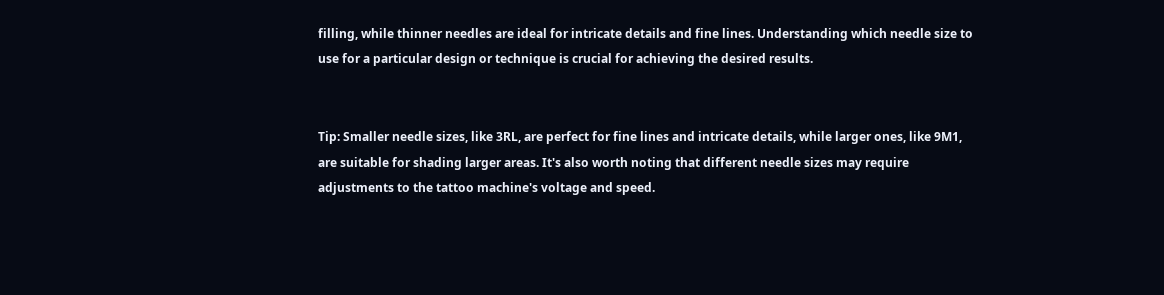filling, while thinner needles are ideal for intricate details and fine lines. Understanding which needle size to use for a particular design or technique is crucial for achieving the desired results.


Tip: Smaller needle sizes, like 3RL, are perfect for fine lines and intricate details, while larger ones, like 9M1, are suitable for shading larger areas. It's also worth noting that different needle sizes may require adjustments to the tattoo machine's voltage and speed.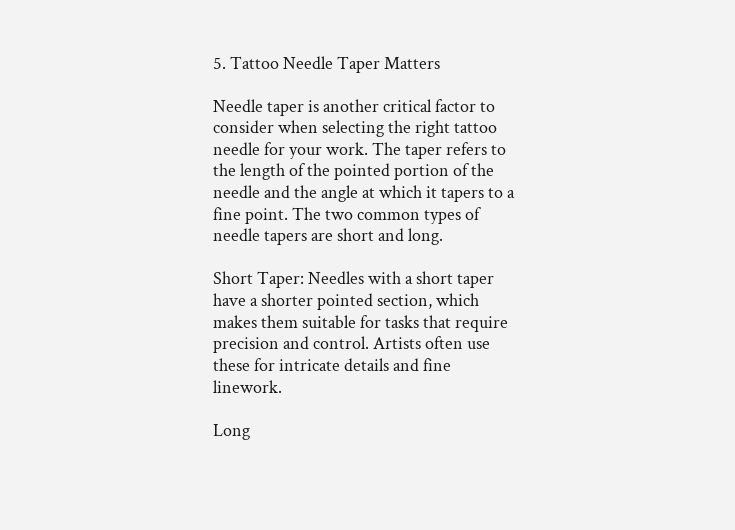5. Tattoo Needle Taper Matters

Needle taper is another critical factor to consider when selecting the right tattoo needle for your work. The taper refers to the length of the pointed portion of the needle and the angle at which it tapers to a fine point. The two common types of needle tapers are short and long.

Short Taper: Needles with a short taper have a shorter pointed section, which makes them suitable for tasks that require precision and control. Artists often use these for intricate details and fine linework.

Long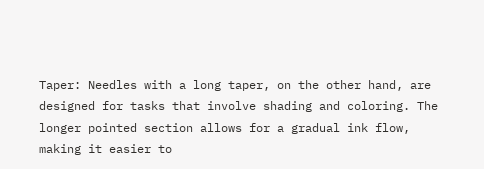Taper: Needles with a long taper, on the other hand, are designed for tasks that involve shading and coloring. The longer pointed section allows for a gradual ink flow, making it easier to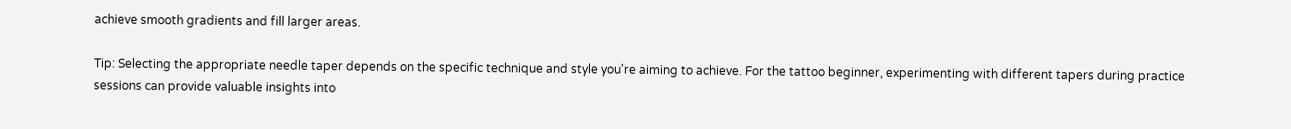achieve smooth gradients and fill larger areas.

Tip: Selecting the appropriate needle taper depends on the specific technique and style you're aiming to achieve. For the tattoo beginner, experimenting with different tapers during practice sessions can provide valuable insights into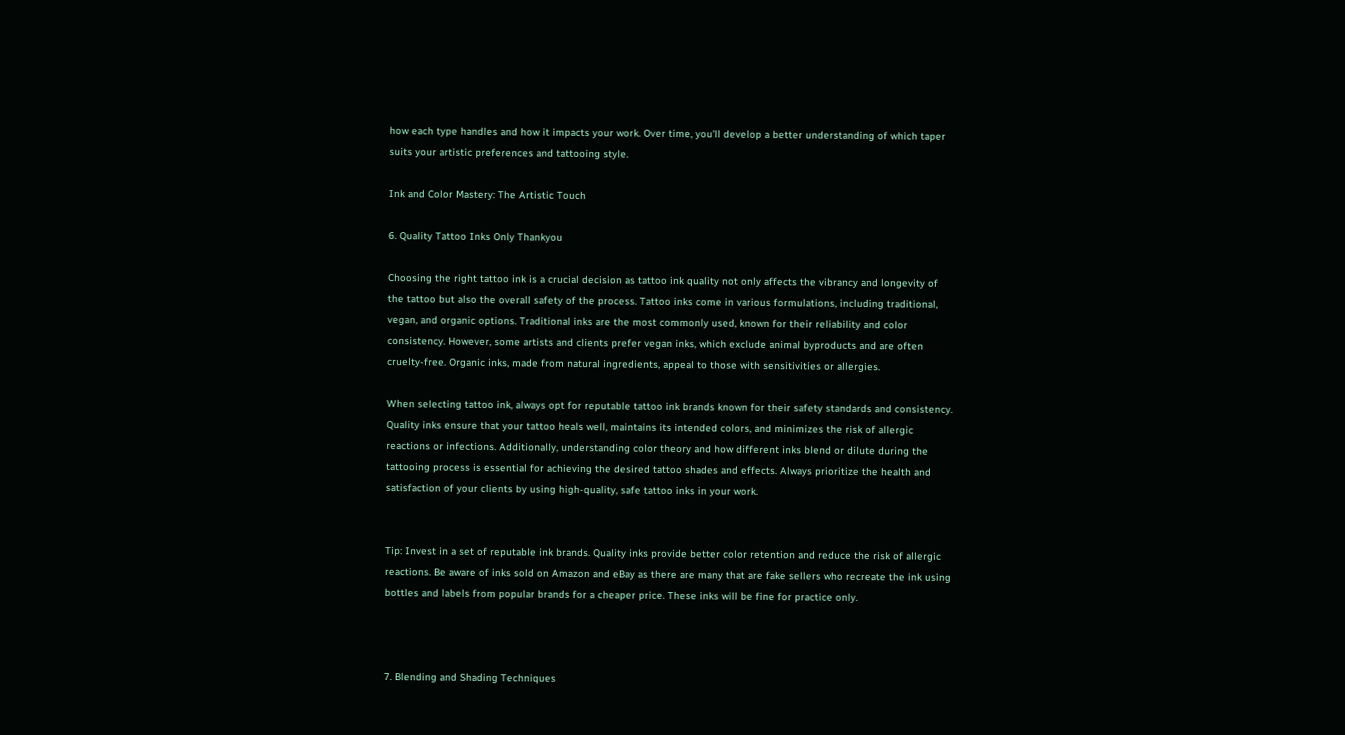how each type handles and how it impacts your work. Over time, you'll develop a better understanding of which taper suits your artistic preferences and tattooing style.

Ink and Color Mastery: The Artistic Touch

6. Quality Tattoo Inks Only Thankyou

Choosing the right tattoo ink is a crucial decision as tattoo ink quality not only affects the vibrancy and longevity of the tattoo but also the overall safety of the process. Tattoo inks come in various formulations, including traditional, vegan, and organic options. Traditional inks are the most commonly used, known for their reliability and color consistency. However, some artists and clients prefer vegan inks, which exclude animal byproducts and are often cruelty-free. Organic inks, made from natural ingredients, appeal to those with sensitivities or allergies.

When selecting tattoo ink, always opt for reputable tattoo ink brands known for their safety standards and consistency. Quality inks ensure that your tattoo heals well, maintains its intended colors, and minimizes the risk of allergic reactions or infections. Additionally, understanding color theory and how different inks blend or dilute during the tattooing process is essential for achieving the desired tattoo shades and effects. Always prioritize the health and satisfaction of your clients by using high-quality, safe tattoo inks in your work.


Tip: Invest in a set of reputable ink brands. Quality inks provide better color retention and reduce the risk of allergic reactions. Be aware of inks sold on Amazon and eBay as there are many that are fake sellers who recreate the ink using bottles and labels from popular brands for a cheaper price. These inks will be fine for practice only.



7. Blending and Shading Techniques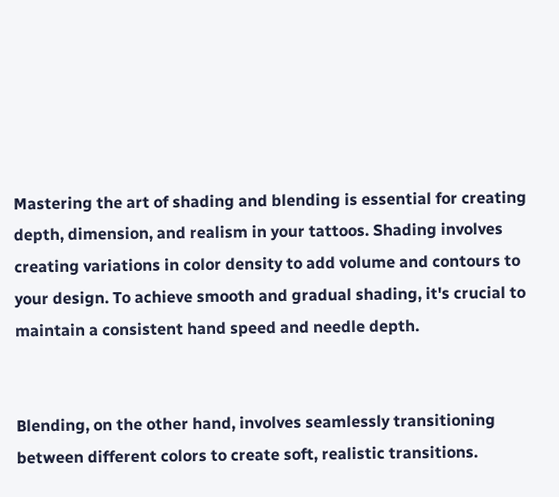Mastering the art of shading and blending is essential for creating depth, dimension, and realism in your tattoos. Shading involves creating variations in color density to add volume and contours to your design. To achieve smooth and gradual shading, it's crucial to maintain a consistent hand speed and needle depth.


Blending, on the other hand, involves seamlessly transitioning between different colors to create soft, realistic transitions.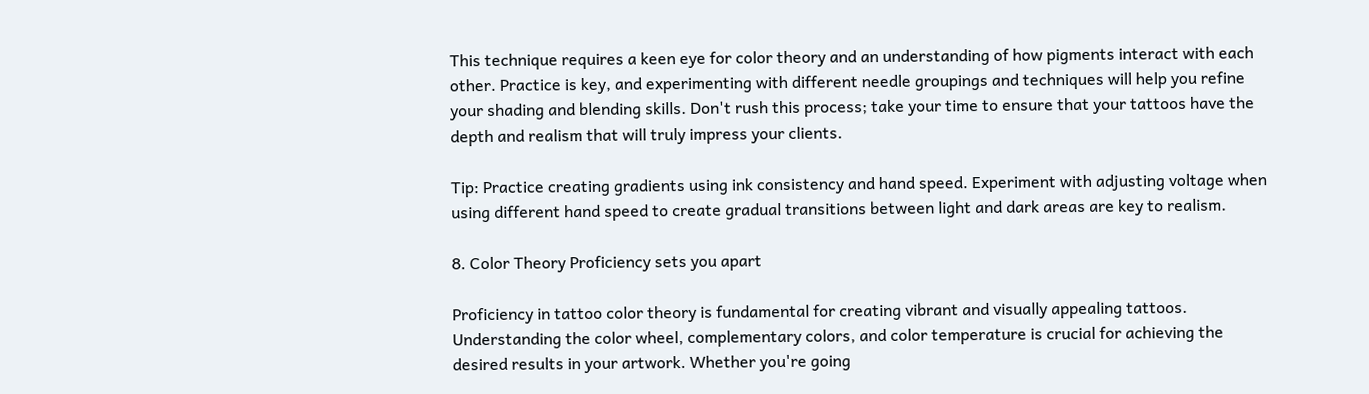This technique requires a keen eye for color theory and an understanding of how pigments interact with each other. Practice is key, and experimenting with different needle groupings and techniques will help you refine your shading and blending skills. Don't rush this process; take your time to ensure that your tattoos have the depth and realism that will truly impress your clients.

Tip: Practice creating gradients using ink consistency and hand speed. Experiment with adjusting voltage when using different hand speed to create gradual transitions between light and dark areas are key to realism.

8. Color Theory Proficiency sets you apart

Proficiency in tattoo color theory is fundamental for creating vibrant and visually appealing tattoos. Understanding the color wheel, complementary colors, and color temperature is crucial for achieving the desired results in your artwork. Whether you're going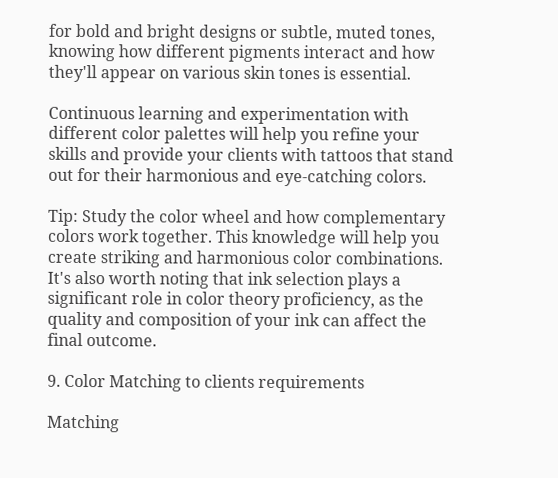for bold and bright designs or subtle, muted tones, knowing how different pigments interact and how they'll appear on various skin tones is essential.

Continuous learning and experimentation with different color palettes will help you refine your skills and provide your clients with tattoos that stand out for their harmonious and eye-catching colors.

Tip: Study the color wheel and how complementary colors work together. This knowledge will help you create striking and harmonious color combinations. It's also worth noting that ink selection plays a significant role in color theory proficiency, as the quality and composition of your ink can affect the final outcome.

9. Color Matching to clients requirements

Matching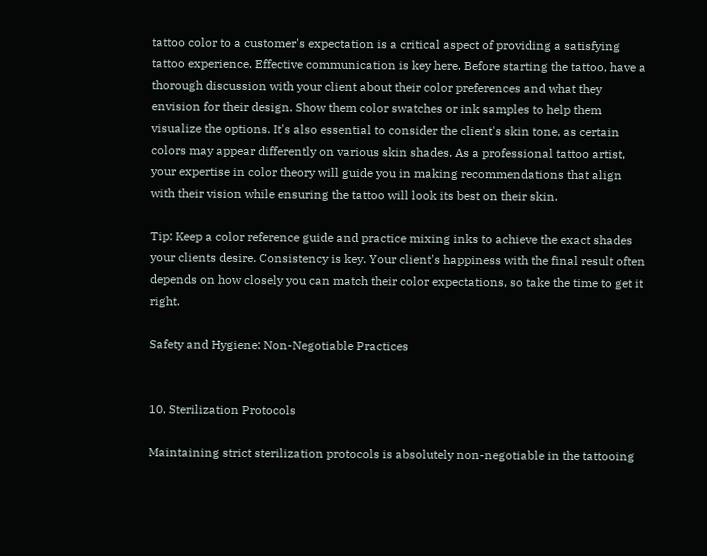tattoo color to a customer's expectation is a critical aspect of providing a satisfying tattoo experience. Effective communication is key here. Before starting the tattoo, have a thorough discussion with your client about their color preferences and what they envision for their design. Show them color swatches or ink samples to help them visualize the options. It's also essential to consider the client's skin tone, as certain colors may appear differently on various skin shades. As a professional tattoo artist, your expertise in color theory will guide you in making recommendations that align with their vision while ensuring the tattoo will look its best on their skin.

Tip: Keep a color reference guide and practice mixing inks to achieve the exact shades your clients desire. Consistency is key. Your client's happiness with the final result often depends on how closely you can match their color expectations, so take the time to get it right.

Safety and Hygiene: Non-Negotiable Practices


10. Sterilization Protocols

Maintaining strict sterilization protocols is absolutely non-negotiable in the tattooing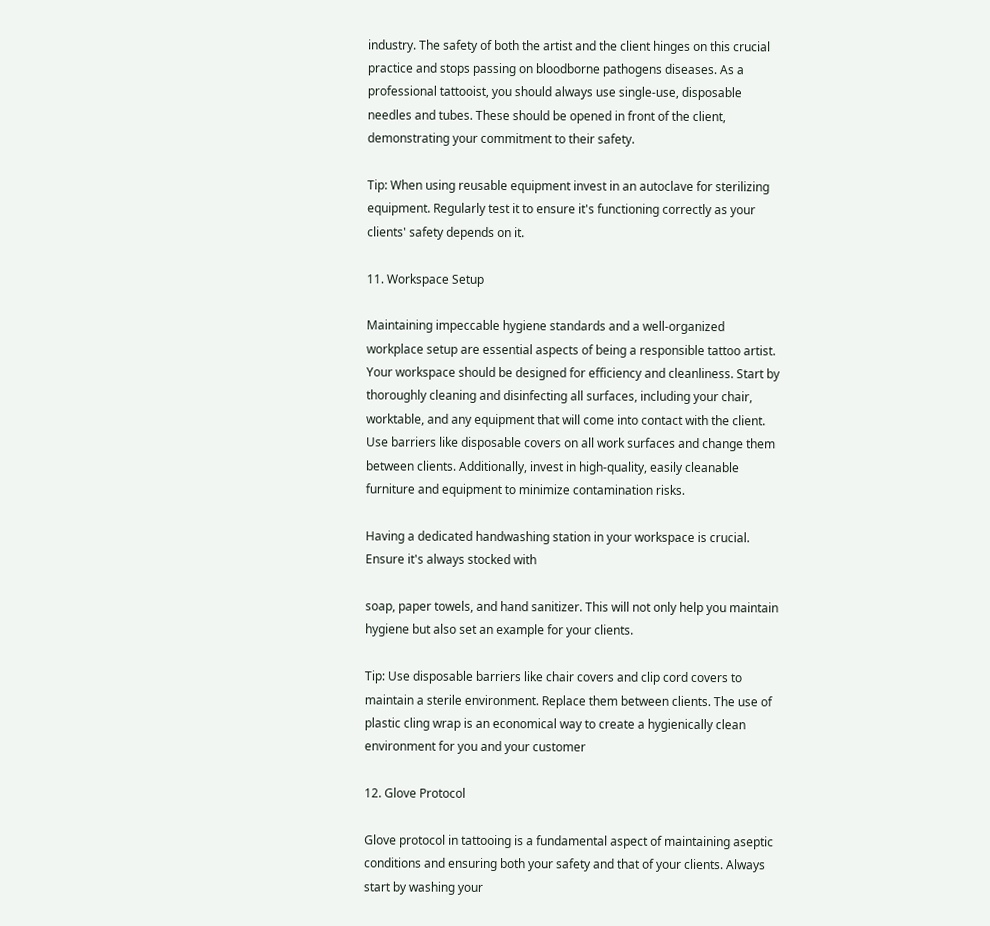industry. The safety of both the artist and the client hinges on this crucial practice and stops passing on bloodborne pathogens diseases. As a professional tattooist, you should always use single-use, disposable needles and tubes. These should be opened in front of the client, demonstrating your commitment to their safety.

Tip: When using reusable equipment invest in an autoclave for sterilizing equipment. Regularly test it to ensure it's functioning correctly as your clients' safety depends on it.

11. Workspace Setup

Maintaining impeccable hygiene standards and a well-organized workplace setup are essential aspects of being a responsible tattoo artist. Your workspace should be designed for efficiency and cleanliness. Start by thoroughly cleaning and disinfecting all surfaces, including your chair, worktable, and any equipment that will come into contact with the client. Use barriers like disposable covers on all work surfaces and change them between clients. Additionally, invest in high-quality, easily cleanable furniture and equipment to minimize contamination risks.

Having a dedicated handwashing station in your workspace is crucial. Ensure it's always stocked with

soap, paper towels, and hand sanitizer. This will not only help you maintain hygiene but also set an example for your clients.

Tip: Use disposable barriers like chair covers and clip cord covers to maintain a sterile environment. Replace them between clients. The use of plastic cling wrap is an economical way to create a hygienically clean environment for you and your customer

12. Glove Protocol

Glove protocol in tattooing is a fundamental aspect of maintaining aseptic conditions and ensuring both your safety and that of your clients. Always start by washing your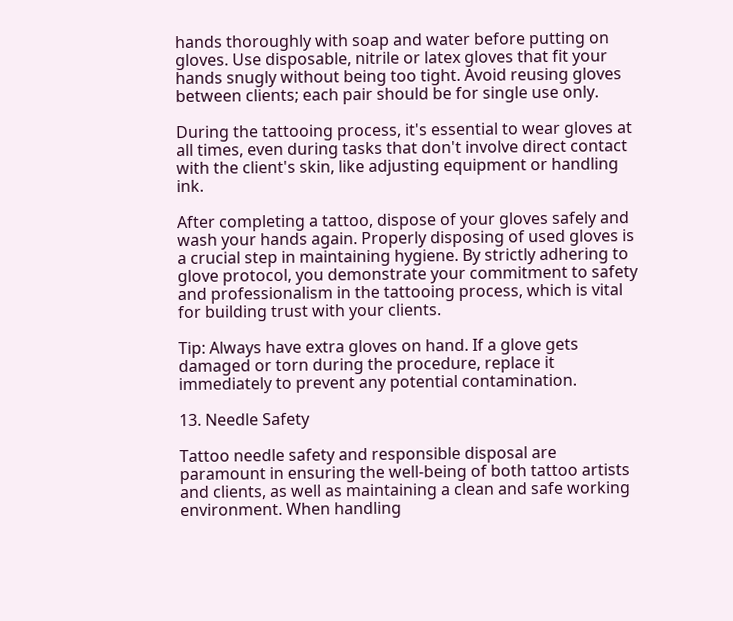hands thoroughly with soap and water before putting on gloves. Use disposable, nitrile or latex gloves that fit your hands snugly without being too tight. Avoid reusing gloves between clients; each pair should be for single use only.

During the tattooing process, it's essential to wear gloves at all times, even during tasks that don't involve direct contact with the client's skin, like adjusting equipment or handling ink.

After completing a tattoo, dispose of your gloves safely and wash your hands again. Properly disposing of used gloves is a crucial step in maintaining hygiene. By strictly adhering to glove protocol, you demonstrate your commitment to safety and professionalism in the tattooing process, which is vital for building trust with your clients.

Tip: Always have extra gloves on hand. If a glove gets damaged or torn during the procedure, replace it immediately to prevent any potential contamination.

13. Needle Safety

Tattoo needle safety and responsible disposal are paramount in ensuring the well-being of both tattoo artists and clients, as well as maintaining a clean and safe working environment. When handling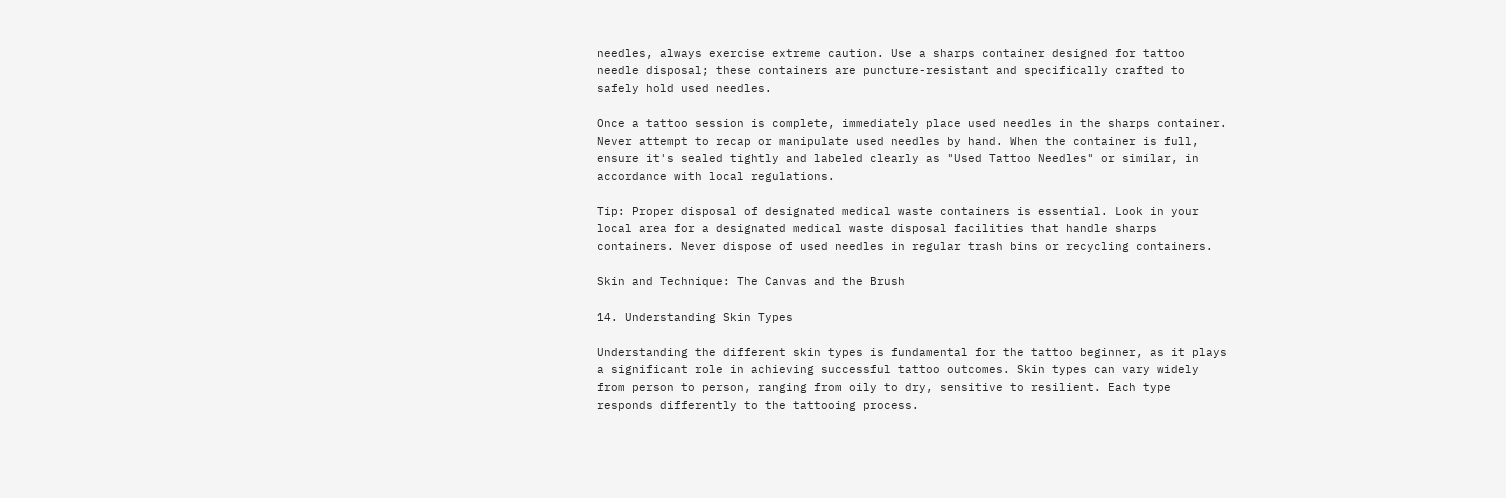needles, always exercise extreme caution. Use a sharps container designed for tattoo needle disposal; these containers are puncture-resistant and specifically crafted to safely hold used needles.

Once a tattoo session is complete, immediately place used needles in the sharps container. Never attempt to recap or manipulate used needles by hand. When the container is full, ensure it's sealed tightly and labeled clearly as "Used Tattoo Needles" or similar, in accordance with local regulations.

Tip: Proper disposal of designated medical waste containers is essential. Look in your local area for a designated medical waste disposal facilities that handle sharps containers. Never dispose of used needles in regular trash bins or recycling containers.

Skin and Technique: The Canvas and the Brush

14. Understanding Skin Types

Understanding the different skin types is fundamental for the tattoo beginner, as it plays a significant role in achieving successful tattoo outcomes. Skin types can vary widely from person to person, ranging from oily to dry, sensitive to resilient. Each type responds differently to the tattooing process.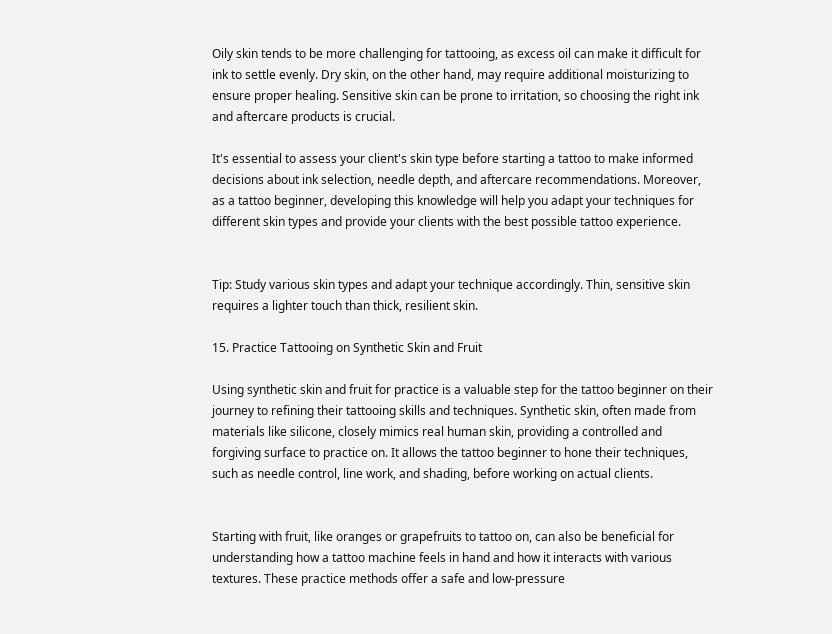Oily skin tends to be more challenging for tattooing, as excess oil can make it difficult for ink to settle evenly. Dry skin, on the other hand, may require additional moisturizing to ensure proper healing. Sensitive skin can be prone to irritation, so choosing the right ink and aftercare products is crucial.

It's essential to assess your client's skin type before starting a tattoo to make informed decisions about ink selection, needle depth, and aftercare recommendations. Moreover, as a tattoo beginner, developing this knowledge will help you adapt your techniques for different skin types and provide your clients with the best possible tattoo experience.


Tip: Study various skin types and adapt your technique accordingly. Thin, sensitive skin requires a lighter touch than thick, resilient skin.

15. Practice Tattooing on Synthetic Skin and Fruit

Using synthetic skin and fruit for practice is a valuable step for the tattoo beginner on their journey to refining their tattooing skills and techniques. Synthetic skin, often made from materials like silicone, closely mimics real human skin, providing a controlled and forgiving surface to practice on. It allows the tattoo beginner to hone their techniques, such as needle control, line work, and shading, before working on actual clients.


Starting with fruit, like oranges or grapefruits to tattoo on, can also be beneficial for understanding how a tattoo machine feels in hand and how it interacts with various textures. These practice methods offer a safe and low-pressure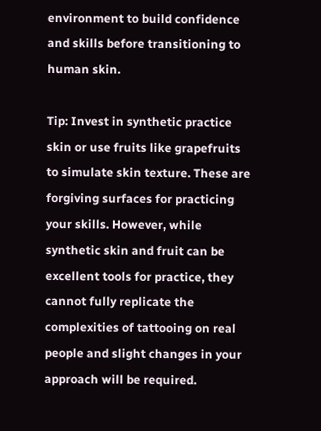environment to build confidence and skills before transitioning to human skin.

Tip: Invest in synthetic practice skin or use fruits like grapefruits to simulate skin texture. These are forgiving surfaces for practicing your skills. However, while synthetic skin and fruit can be excellent tools for practice, they cannot fully replicate the complexities of tattooing on real people and slight changes in your approach will be required.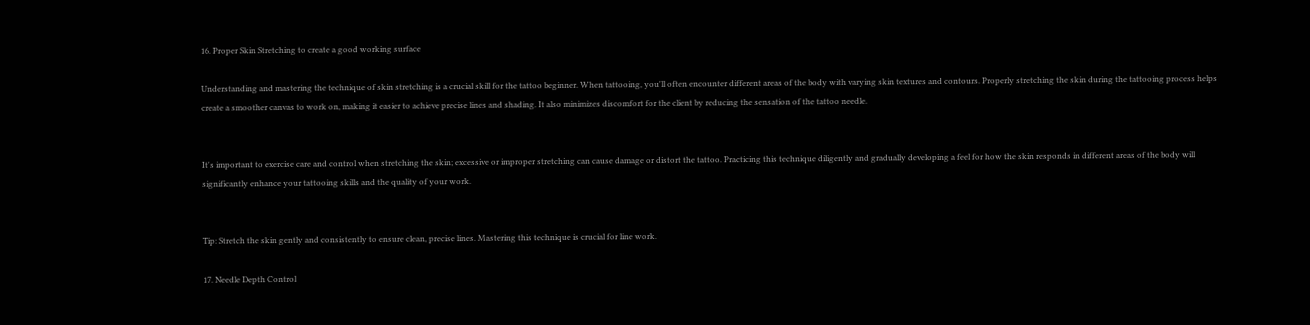16. Proper Skin Stretching to create a good working surface

Understanding and mastering the technique of skin stretching is a crucial skill for the tattoo beginner. When tattooing, you'll often encounter different areas of the body with varying skin textures and contours. Properly stretching the skin during the tattooing process helps create a smoother canvas to work on, making it easier to achieve precise lines and shading. It also minimizes discomfort for the client by reducing the sensation of the tattoo needle.


It's important to exercise care and control when stretching the skin; excessive or improper stretching can cause damage or distort the tattoo. Practicing this technique diligently and gradually developing a feel for how the skin responds in different areas of the body will significantly enhance your tattooing skills and the quality of your work.


Tip: Stretch the skin gently and consistently to ensure clean, precise lines. Mastering this technique is crucial for line work.

17. Needle Depth Control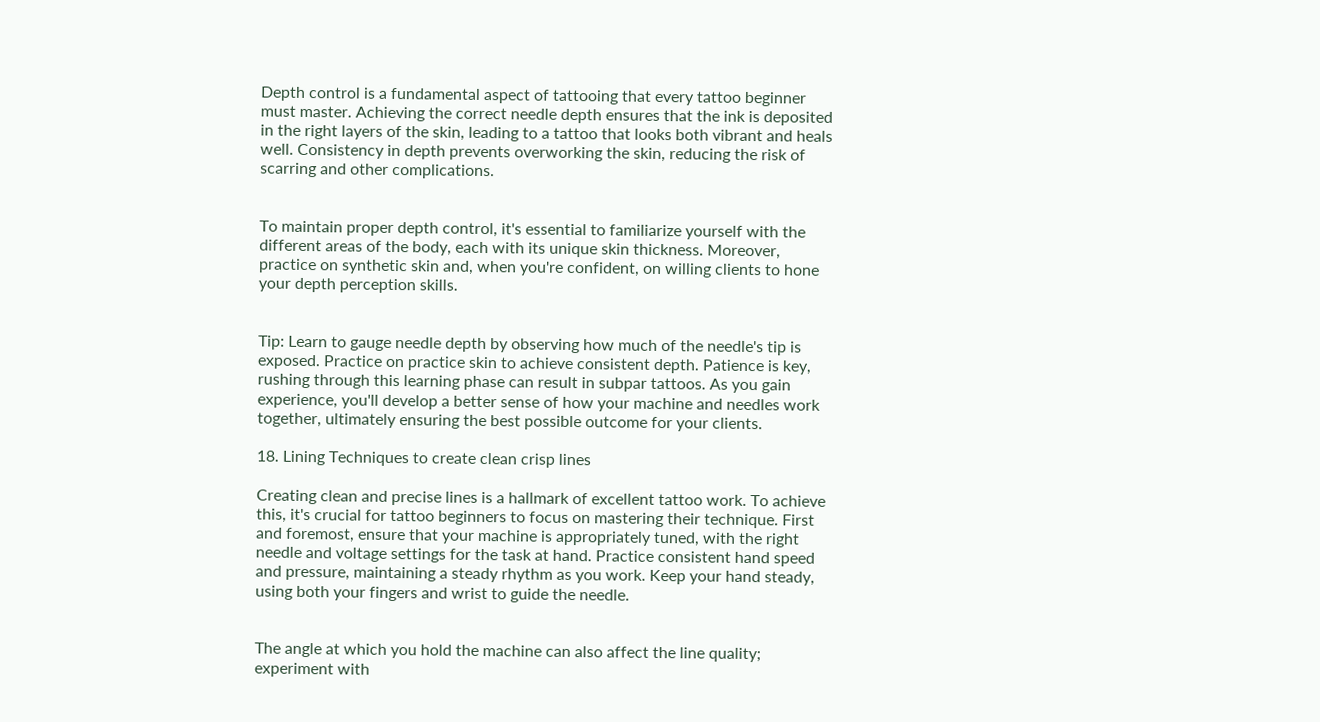Depth control is a fundamental aspect of tattooing that every tattoo beginner must master. Achieving the correct needle depth ensures that the ink is deposited in the right layers of the skin, leading to a tattoo that looks both vibrant and heals well. Consistency in depth prevents overworking the skin, reducing the risk of scarring and other complications.


To maintain proper depth control, it's essential to familiarize yourself with the different areas of the body, each with its unique skin thickness. Moreover, practice on synthetic skin and, when you're confident, on willing clients to hone your depth perception skills.


Tip: Learn to gauge needle depth by observing how much of the needle's tip is exposed. Practice on practice skin to achieve consistent depth. Patience is key, rushing through this learning phase can result in subpar tattoos. As you gain experience, you'll develop a better sense of how your machine and needles work together, ultimately ensuring the best possible outcome for your clients.

18. Lining Techniques to create clean crisp lines

Creating clean and precise lines is a hallmark of excellent tattoo work. To achieve this, it's crucial for tattoo beginners to focus on mastering their technique. First and foremost, ensure that your machine is appropriately tuned, with the right needle and voltage settings for the task at hand. Practice consistent hand speed and pressure, maintaining a steady rhythm as you work. Keep your hand steady, using both your fingers and wrist to guide the needle.


The angle at which you hold the machine can also affect the line quality; experiment with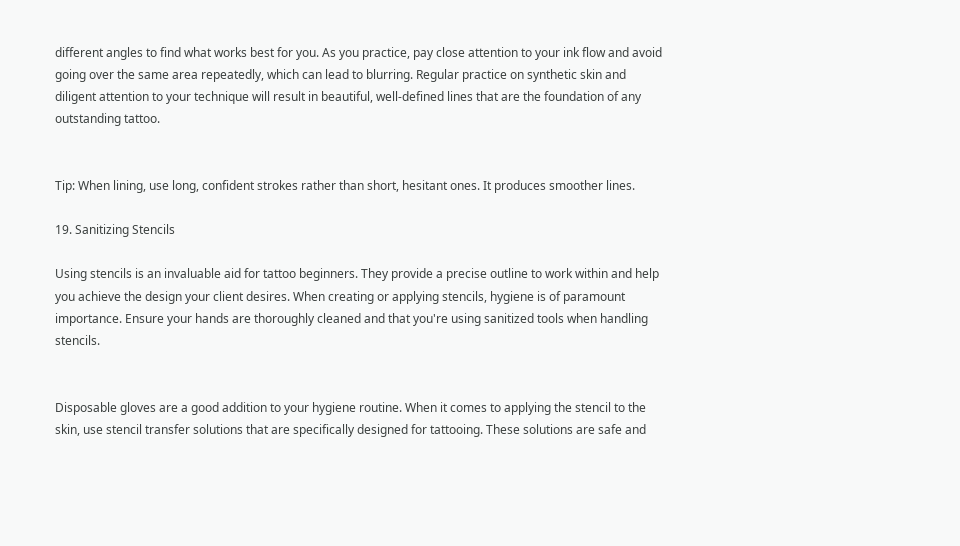different angles to find what works best for you. As you practice, pay close attention to your ink flow and avoid going over the same area repeatedly, which can lead to blurring. Regular practice on synthetic skin and diligent attention to your technique will result in beautiful, well-defined lines that are the foundation of any outstanding tattoo.


Tip: When lining, use long, confident strokes rather than short, hesitant ones. It produces smoother lines.

19. Sanitizing Stencils

Using stencils is an invaluable aid for tattoo beginners. They provide a precise outline to work within and help you achieve the design your client desires. When creating or applying stencils, hygiene is of paramount importance. Ensure your hands are thoroughly cleaned and that you're using sanitized tools when handling stencils.


Disposable gloves are a good addition to your hygiene routine. When it comes to applying the stencil to the skin, use stencil transfer solutions that are specifically designed for tattooing. These solutions are safe and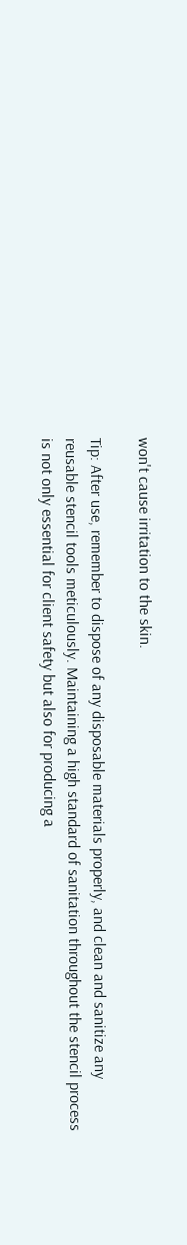won't cause irritation to the skin.

Tip: After use, remember to dispose of any disposable materials properly, and clean and sanitize any reusable stencil tools meticulously. Maintaining a high standard of sanitation throughout the stencil process is not only essential for client safety but also for producing a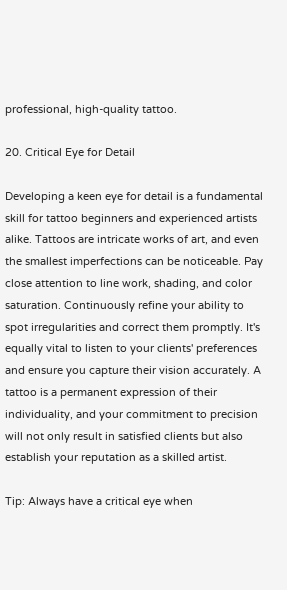professional, high-quality tattoo.

20. Critical Eye for Detail

Developing a keen eye for detail is a fundamental skill for tattoo beginners and experienced artists alike. Tattoos are intricate works of art, and even the smallest imperfections can be noticeable. Pay close attention to line work, shading, and color saturation. Continuously refine your ability to spot irregularities and correct them promptly. It's equally vital to listen to your clients' preferences and ensure you capture their vision accurately. A tattoo is a permanent expression of their individuality, and your commitment to precision will not only result in satisfied clients but also establish your reputation as a skilled artist.

Tip: Always have a critical eye when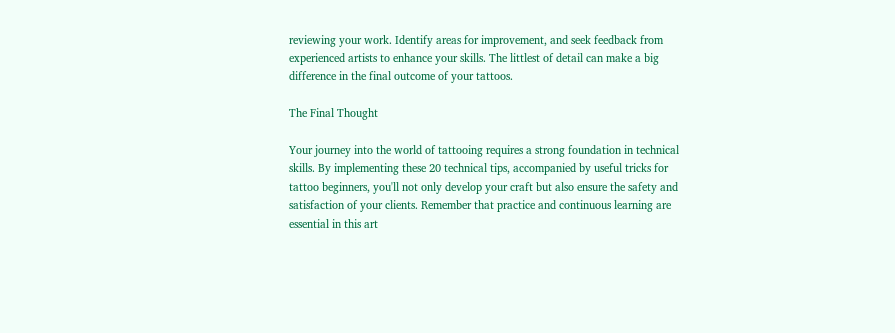reviewing your work. Identify areas for improvement, and seek feedback from experienced artists to enhance your skills. The littlest of detail can make a big difference in the final outcome of your tattoos.

The Final Thought

Your journey into the world of tattooing requires a strong foundation in technical skills. By implementing these 20 technical tips, accompanied by useful tricks for tattoo beginners, you'll not only develop your craft but also ensure the safety and satisfaction of your clients. Remember that practice and continuous learning are essential in this art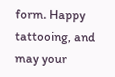form. Happy tattooing, and may your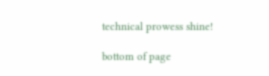technical prowess shine!

bottom of page